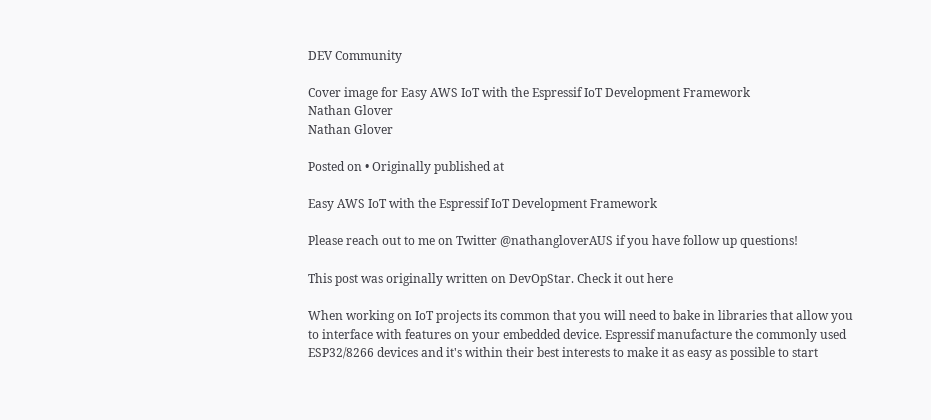DEV Community

Cover image for Easy AWS IoT with the Espressif IoT Development Framework
Nathan Glover
Nathan Glover

Posted on • Originally published at

Easy AWS IoT with the Espressif IoT Development Framework

Please reach out to me on Twitter @nathangloverAUS if you have follow up questions!

This post was originally written on DevOpStar. Check it out here

When working on IoT projects its common that you will need to bake in libraries that allow you to interface with features on your embedded device. Espressif manufacture the commonly used ESP32/8266 devices and it's within their best interests to make it as easy as possible to start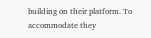building on their platform. To accommodate they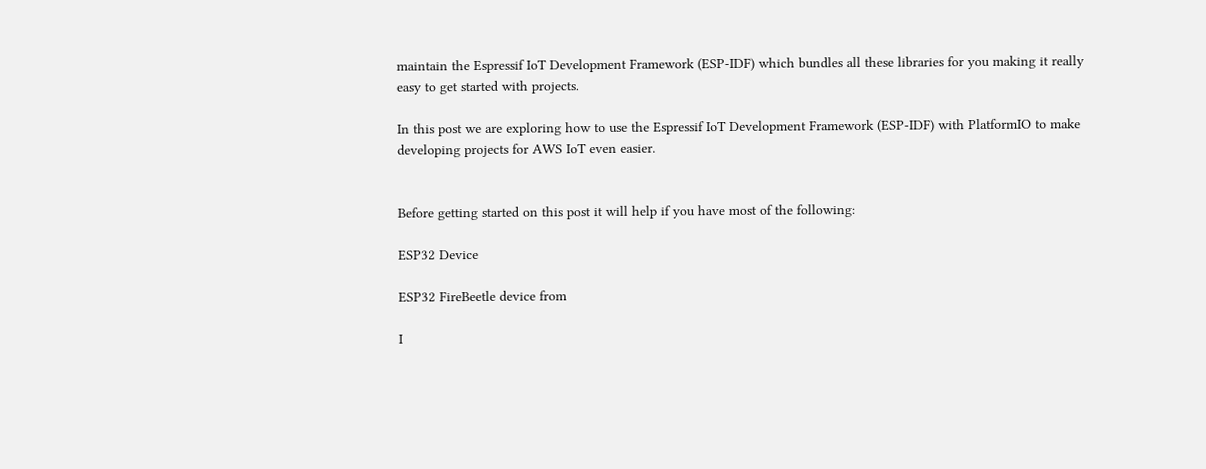maintain the Espressif IoT Development Framework (ESP-IDF) which bundles all these libraries for you making it really easy to get started with projects.

In this post we are exploring how to use the Espressif IoT Development Framework (ESP-IDF) with PlatformIO to make developing projects for AWS IoT even easier.


Before getting started on this post it will help if you have most of the following:

ESP32 Device

ESP32 FireBeetle device from

I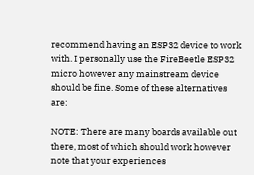recommend having an ESP32 device to work with. I personally use the FireBeetle ESP32 micro however any mainstream device should be fine. Some of these alternatives are:

NOTE: There are many boards available out there, most of which should work however note that your experiences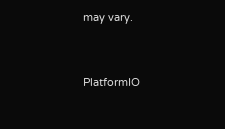may vary.


PlatformIO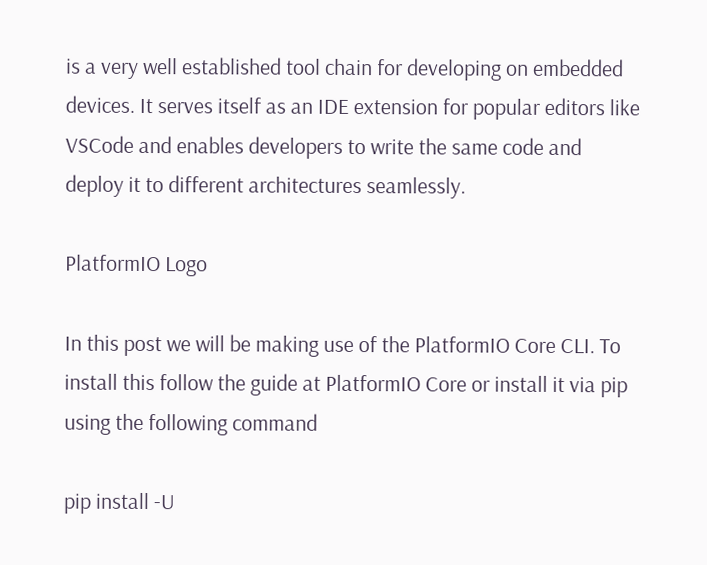is a very well established tool chain for developing on embedded devices. It serves itself as an IDE extension for popular editors like VSCode and enables developers to write the same code and deploy it to different architectures seamlessly.

PlatformIO Logo

In this post we will be making use of the PlatformIO Core CLI. To install this follow the guide at PlatformIO Core or install it via pip using the following command

pip install -U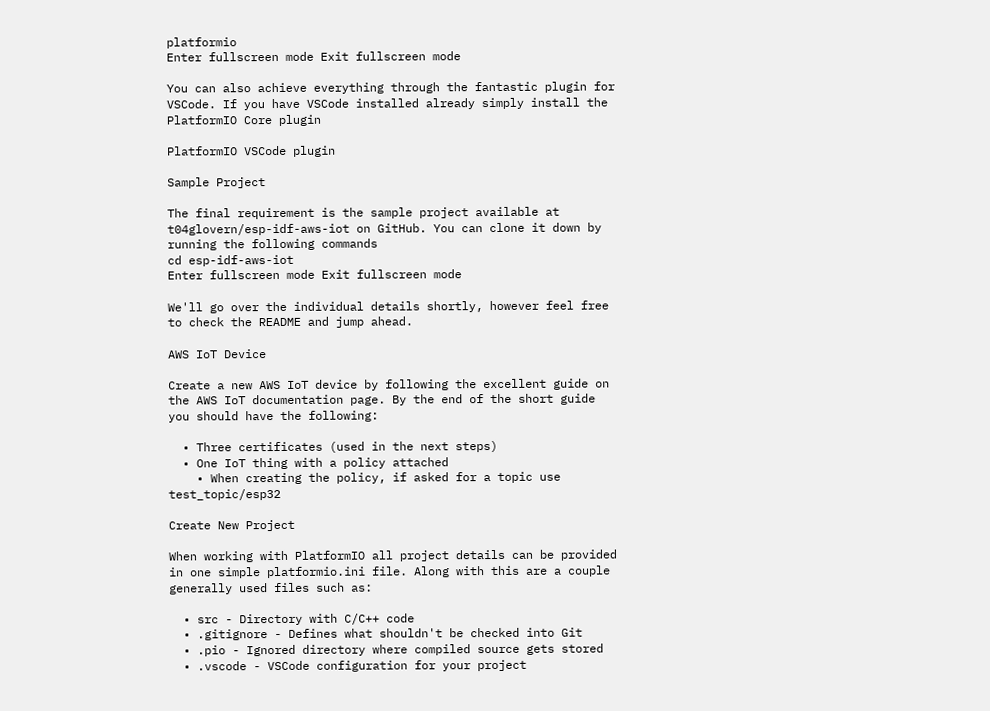platformio
Enter fullscreen mode Exit fullscreen mode

You can also achieve everything through the fantastic plugin for VSCode. If you have VSCode installed already simply install the PlatformIO Core plugin

PlatformIO VSCode plugin

Sample Project

The final requirement is the sample project available at t04glovern/esp-idf-aws-iot on GitHub. You can clone it down by running the following commands
cd esp-idf-aws-iot
Enter fullscreen mode Exit fullscreen mode

We'll go over the individual details shortly, however feel free to check the README and jump ahead.

AWS IoT Device

Create a new AWS IoT device by following the excellent guide on the AWS IoT documentation page. By the end of the short guide you should have the following:

  • Three certificates (used in the next steps)
  • One IoT thing with a policy attached
    • When creating the policy, if asked for a topic use test_topic/esp32

Create New Project

When working with PlatformIO all project details can be provided in one simple platformio.ini file. Along with this are a couple generally used files such as:

  • src - Directory with C/C++ code
  • .gitignore - Defines what shouldn't be checked into Git
  • .pio - Ignored directory where compiled source gets stored
  • .vscode - VSCode configuration for your project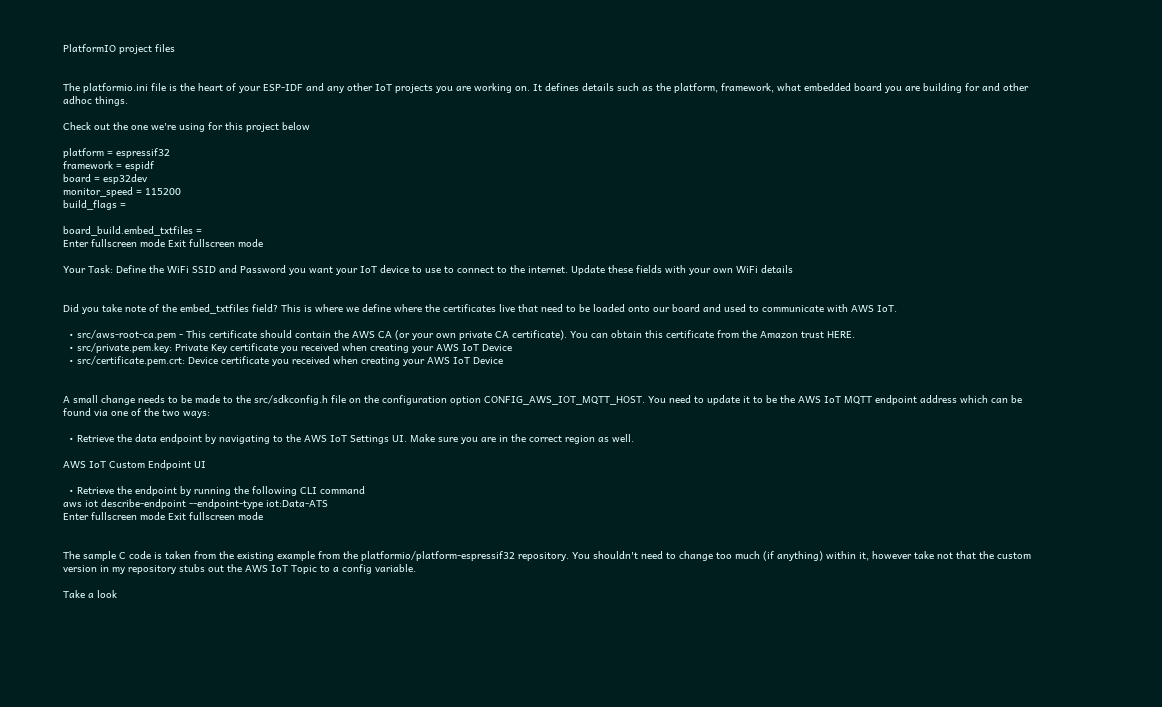PlatformIO project files


The platformio.ini file is the heart of your ESP-IDF and any other IoT projects you are working on. It defines details such as the platform, framework, what embedded board you are building for and other adhoc things.

Check out the one we're using for this project below

platform = espressif32
framework = espidf
board = esp32dev
monitor_speed = 115200
build_flags =

board_build.embed_txtfiles =
Enter fullscreen mode Exit fullscreen mode

Your Task: Define the WiFi SSID and Password you want your IoT device to use to connect to the internet. Update these fields with your own WiFi details


Did you take note of the embed_txtfiles field? This is where we define where the certificates live that need to be loaded onto our board and used to communicate with AWS IoT.

  • src/aws-root-ca.pem - This certificate should contain the AWS CA (or your own private CA certificate). You can obtain this certificate from the Amazon trust HERE.
  • src/private.pem.key: Private Key certificate you received when creating your AWS IoT Device
  • src/certificate.pem.crt: Device certificate you received when creating your AWS IoT Device


A small change needs to be made to the src/sdkconfig.h file on the configuration option CONFIG_AWS_IOT_MQTT_HOST. You need to update it to be the AWS IoT MQTT endpoint address which can be found via one of the two ways:

  • Retrieve the data endpoint by navigating to the AWS IoT Settings UI. Make sure you are in the correct region as well.

AWS IoT Custom Endpoint UI

  • Retrieve the endpoint by running the following CLI command
aws iot describe-endpoint --endpoint-type iot:Data-ATS
Enter fullscreen mode Exit fullscreen mode


The sample C code is taken from the existing example from the platformio/platform-espressif32 repository. You shouldn't need to change too much (if anything) within it, however take not that the custom version in my repository stubs out the AWS IoT Topic to a config variable.

Take a look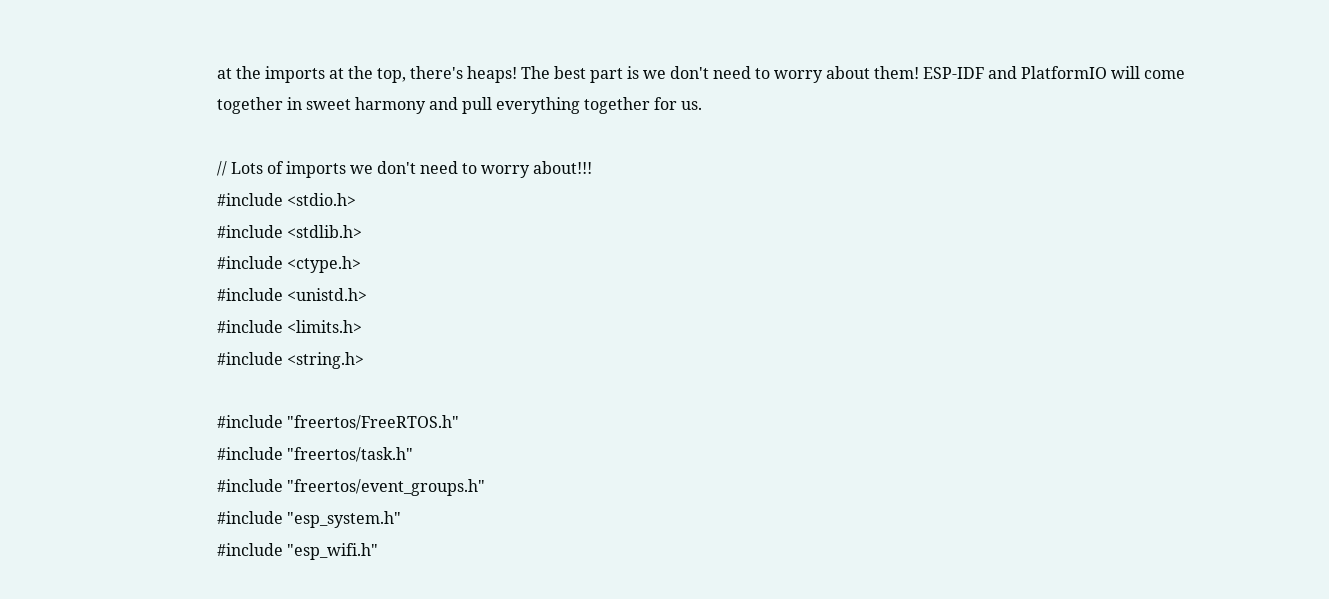at the imports at the top, there's heaps! The best part is we don't need to worry about them! ESP-IDF and PlatformIO will come together in sweet harmony and pull everything together for us.

// Lots of imports we don't need to worry about!!!
#include <stdio.h>
#include <stdlib.h>
#include <ctype.h>
#include <unistd.h>
#include <limits.h>
#include <string.h>

#include "freertos/FreeRTOS.h"
#include "freertos/task.h"
#include "freertos/event_groups.h"
#include "esp_system.h"
#include "esp_wifi.h"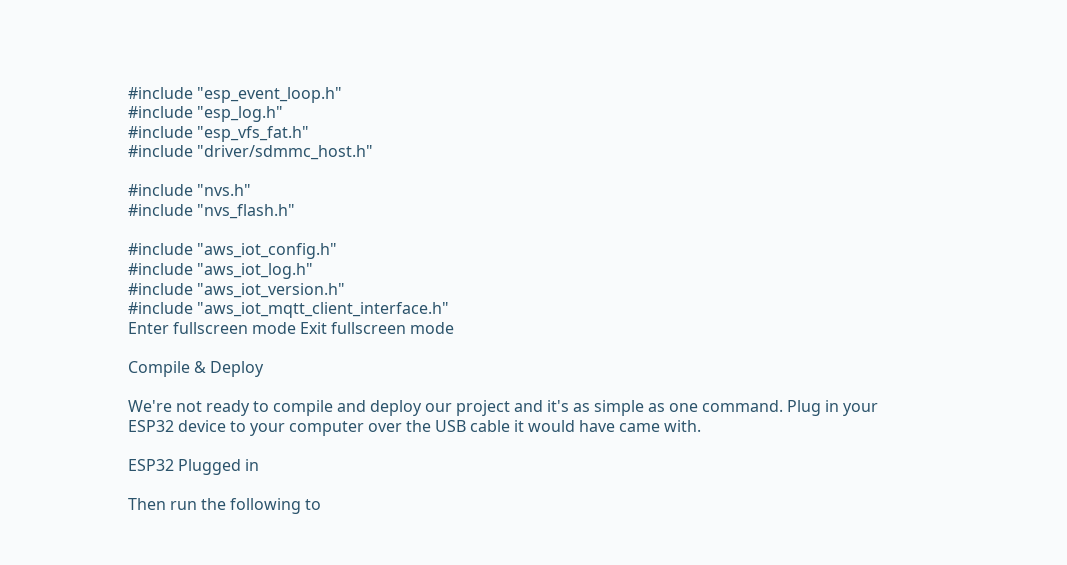#include "esp_event_loop.h"
#include "esp_log.h"
#include "esp_vfs_fat.h"
#include "driver/sdmmc_host.h"

#include "nvs.h"
#include "nvs_flash.h"

#include "aws_iot_config.h"
#include "aws_iot_log.h"
#include "aws_iot_version.h"
#include "aws_iot_mqtt_client_interface.h"
Enter fullscreen mode Exit fullscreen mode

Compile & Deploy

We're not ready to compile and deploy our project and it's as simple as one command. Plug in your ESP32 device to your computer over the USB cable it would have came with.

ESP32 Plugged in

Then run the following to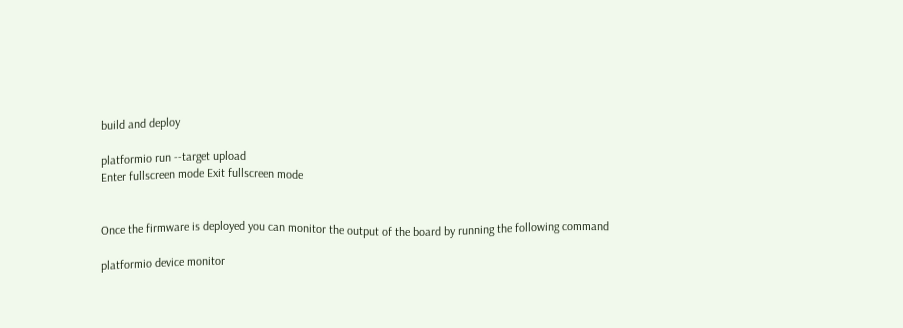build and deploy

platformio run --target upload
Enter fullscreen mode Exit fullscreen mode


Once the firmware is deployed you can monitor the output of the board by running the following command

platformio device monitor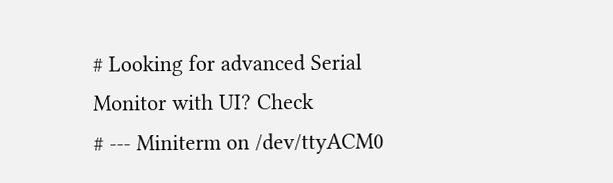# Looking for advanced Serial Monitor with UI? Check
# --- Miniterm on /dev/ttyACM0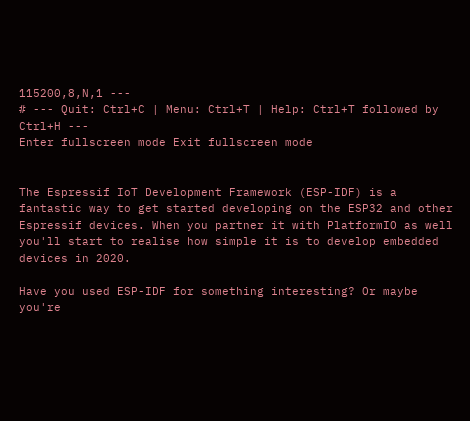115200,8,N,1 ---
# --- Quit: Ctrl+C | Menu: Ctrl+T | Help: Ctrl+T followed by Ctrl+H ---
Enter fullscreen mode Exit fullscreen mode


The Espressif IoT Development Framework (ESP-IDF) is a fantastic way to get started developing on the ESP32 and other Espressif devices. When you partner it with PlatformIO as well you'll start to realise how simple it is to develop embedded devices in 2020.

Have you used ESP-IDF for something interesting? Or maybe you're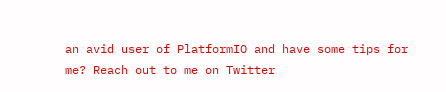an avid user of PlatformIO and have some tips for me? Reach out to me on Twitter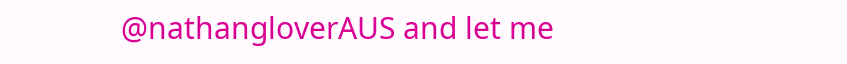@nathangloverAUS and let me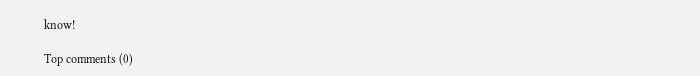know!

Top comments (0)